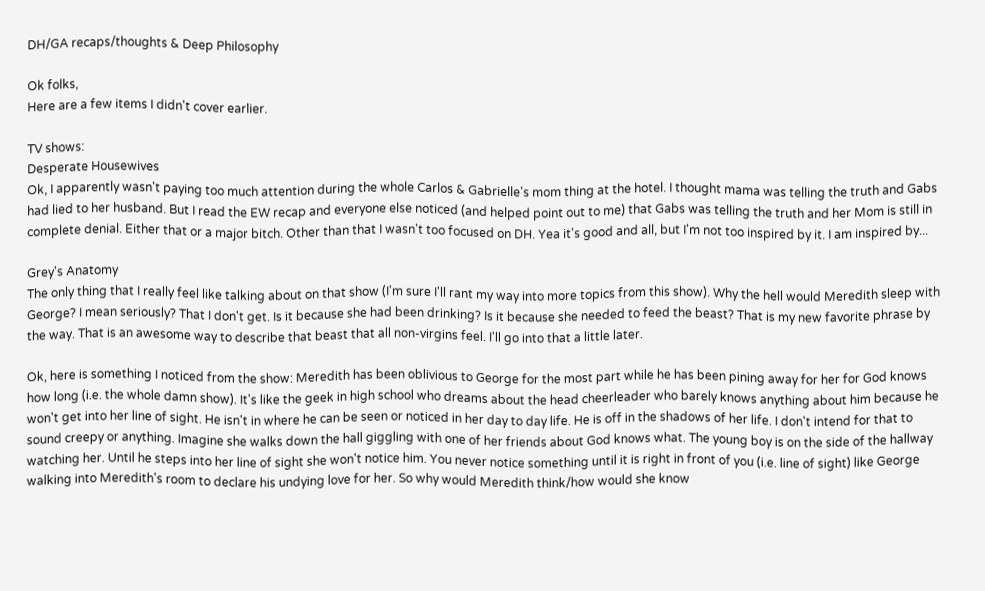DH/GA recaps/thoughts & Deep Philosophy

Ok folks,
Here are a few items I didn't cover earlier.

TV shows:
Desperate Housewives
Ok, I apparently wasn't paying too much attention during the whole Carlos & Gabrielle's mom thing at the hotel. I thought mama was telling the truth and Gabs had lied to her husband. But I read the EW recap and everyone else noticed (and helped point out to me) that Gabs was telling the truth and her Mom is still in complete denial. Either that or a major bitch. Other than that I wasn't too focused on DH. Yea it's good and all, but I'm not too inspired by it. I am inspired by...

Grey's Anatomy
The only thing that I really feel like talking about on that show (I'm sure I'll rant my way into more topics from this show). Why the hell would Meredith sleep with George? I mean seriously? That I don't get. Is it because she had been drinking? Is it because she needed to feed the beast? That is my new favorite phrase by the way. That is an awesome way to describe that beast that all non-virgins feel. I'll go into that a little later.

Ok, here is something I noticed from the show: Meredith has been oblivious to George for the most part while he has been pining away for her for God knows how long (i.e. the whole damn show). It's like the geek in high school who dreams about the head cheerleader who barely knows anything about him because he won't get into her line of sight. He isn't in where he can be seen or noticed in her day to day life. He is off in the shadows of her life. I don't intend for that to sound creepy or anything. Imagine she walks down the hall giggling with one of her friends about God knows what. The young boy is on the side of the hallway watching her. Until he steps into her line of sight she won't notice him. You never notice something until it is right in front of you (i.e. line of sight) like George walking into Meredith's room to declare his undying love for her. So why would Meredith think/how would she know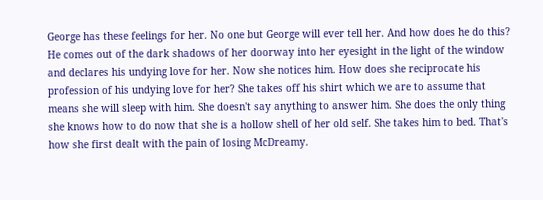George has these feelings for her. No one but George will ever tell her. And how does he do this? He comes out of the dark shadows of her doorway into her eyesight in the light of the window and declares his undying love for her. Now she notices him. How does she reciprocate his profession of his undying love for her? She takes off his shirt which we are to assume that means she will sleep with him. She doesn't say anything to answer him. She does the only thing she knows how to do now that she is a hollow shell of her old self. She takes him to bed. That's how she first dealt with the pain of losing McDreamy.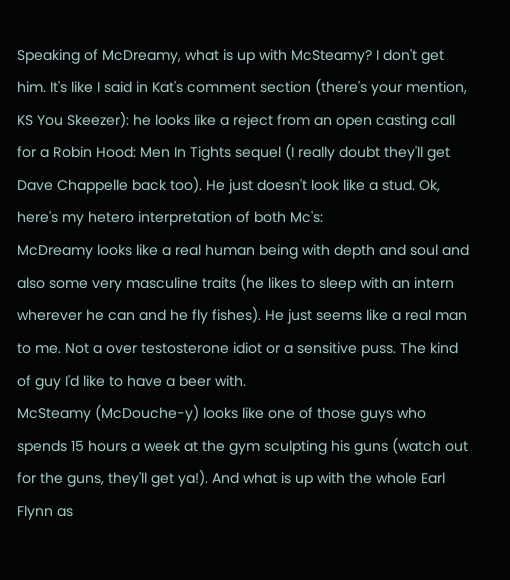Speaking of McDreamy, what is up with McSteamy? I don't get him. It's like I said in Kat's comment section (there's your mention, KS You Skeezer): he looks like a reject from an open casting call for a Robin Hood: Men In Tights sequel (I really doubt they'll get Dave Chappelle back too). He just doesn't look like a stud. Ok, here's my hetero interpretation of both Mc's:
McDreamy looks like a real human being with depth and soul and also some very masculine traits (he likes to sleep with an intern wherever he can and he fly fishes). He just seems like a real man to me. Not a over testosterone idiot or a sensitive puss. The kind of guy I'd like to have a beer with.
McSteamy (McDouche-y) looks like one of those guys who spends 15 hours a week at the gym sculpting his guns (watch out for the guns, they'll get ya!). And what is up with the whole Earl Flynn as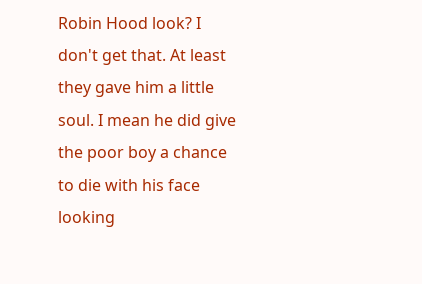Robin Hood look? I don't get that. At least they gave him a little soul. I mean he did give the poor boy a chance to die with his face looking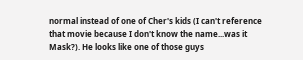normal instead of one of Cher's kids (I can't reference that movie because I don't know the name...was it Mask?). He looks like one of those guys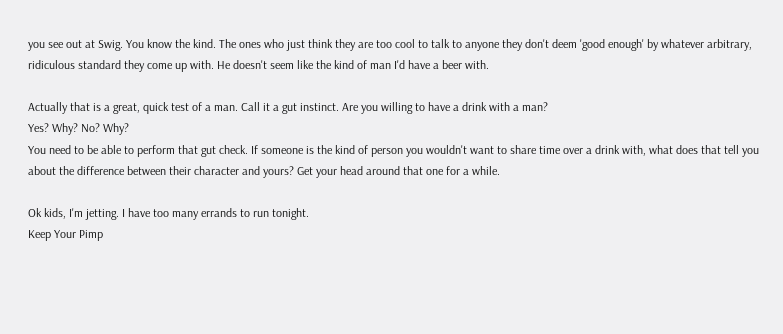you see out at Swig. You know the kind. The ones who just think they are too cool to talk to anyone they don't deem 'good enough' by whatever arbitrary, ridiculous standard they come up with. He doesn't seem like the kind of man I'd have a beer with.

Actually that is a great, quick test of a man. Call it a gut instinct. Are you willing to have a drink with a man?
Yes? Why? No? Why?
You need to be able to perform that gut check. If someone is the kind of person you wouldn't want to share time over a drink with, what does that tell you about the difference between their character and yours? Get your head around that one for a while.

Ok kids, I'm jetting. I have too many errands to run tonight.
Keep Your Pimp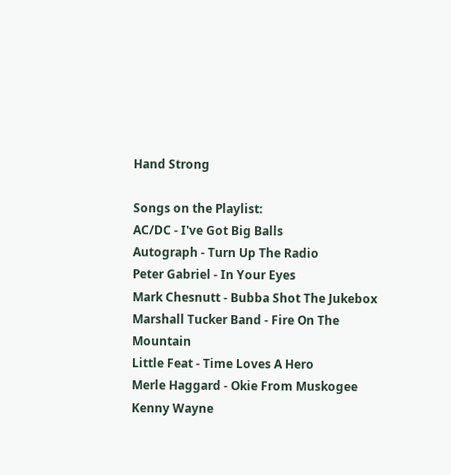Hand Strong

Songs on the Playlist:
AC/DC - I've Got Big Balls
Autograph - Turn Up The Radio
Peter Gabriel - In Your Eyes
Mark Chesnutt - Bubba Shot The Jukebox
Marshall Tucker Band - Fire On The Mountain
Little Feat - Time Loves A Hero
Merle Haggard - Okie From Muskogee
Kenny Wayne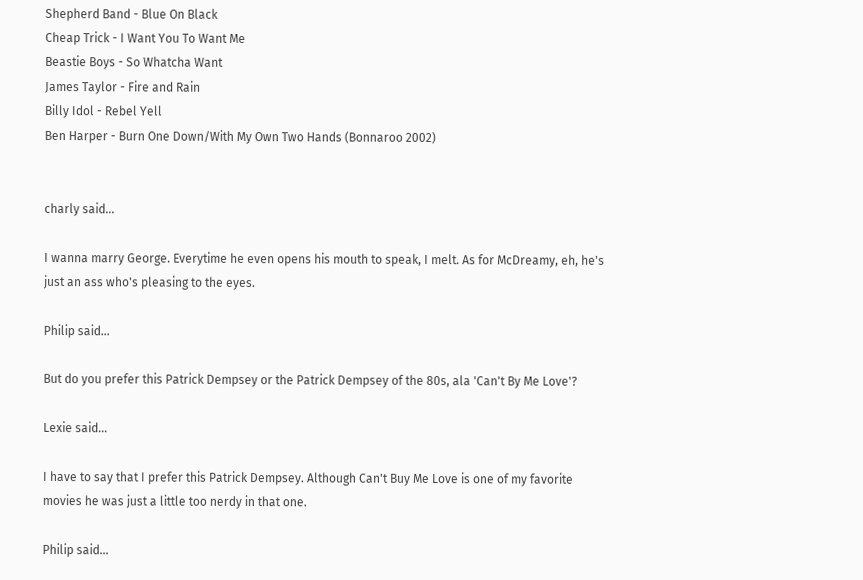Shepherd Band - Blue On Black
Cheap Trick - I Want You To Want Me
Beastie Boys - So Whatcha Want
James Taylor - Fire and Rain
Billy Idol - Rebel Yell
Ben Harper - Burn One Down/With My Own Two Hands (Bonnaroo 2002)


charly said...

I wanna marry George. Everytime he even opens his mouth to speak, I melt. As for McDreamy, eh, he's just an ass who's pleasing to the eyes.

Philip said...

But do you prefer this Patrick Dempsey or the Patrick Dempsey of the 80s, ala 'Can't By Me Love'?

Lexie said...

I have to say that I prefer this Patrick Dempsey. Although Can't Buy Me Love is one of my favorite movies he was just a little too nerdy in that one.

Philip said...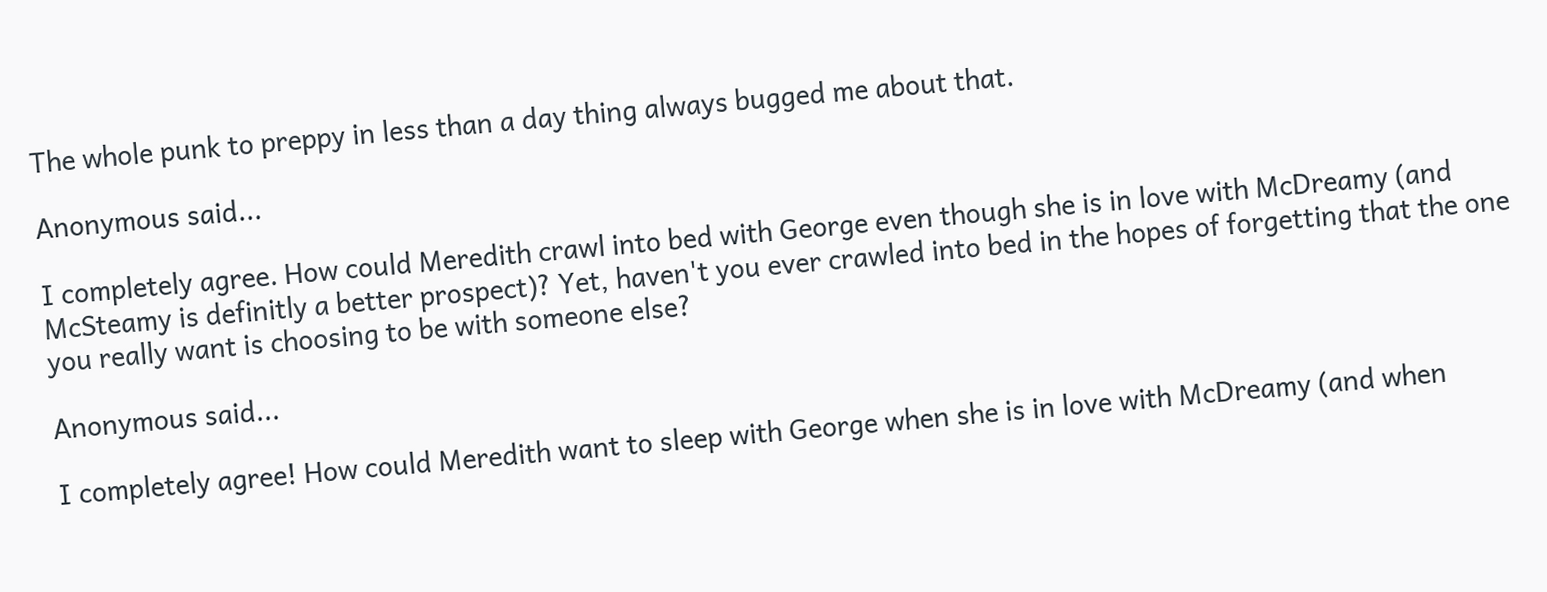The whole punk to preppy in less than a day thing always bugged me about that.

Anonymous said...

I completely agree. How could Meredith crawl into bed with George even though she is in love with McDreamy (and McSteamy is definitly a better prospect)? Yet, haven't you ever crawled into bed in the hopes of forgetting that the one you really want is choosing to be with someone else?

Anonymous said...

I completely agree! How could Meredith want to sleep with George when she is in love with McDreamy (and when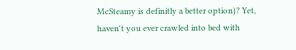McSteamy is definitly a better option)? Yet, haven't you ever crawled into bed with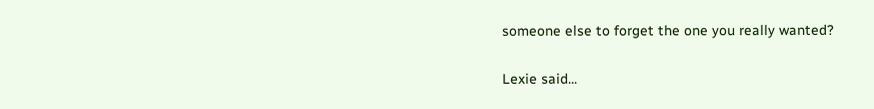someone else to forget the one you really wanted?

Lexie said...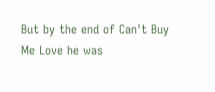But by the end of Can't Buy Me Love he was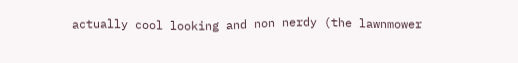actually cool looking and non nerdy (the lawnmower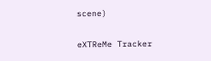scene)

eXTReMe Tracker